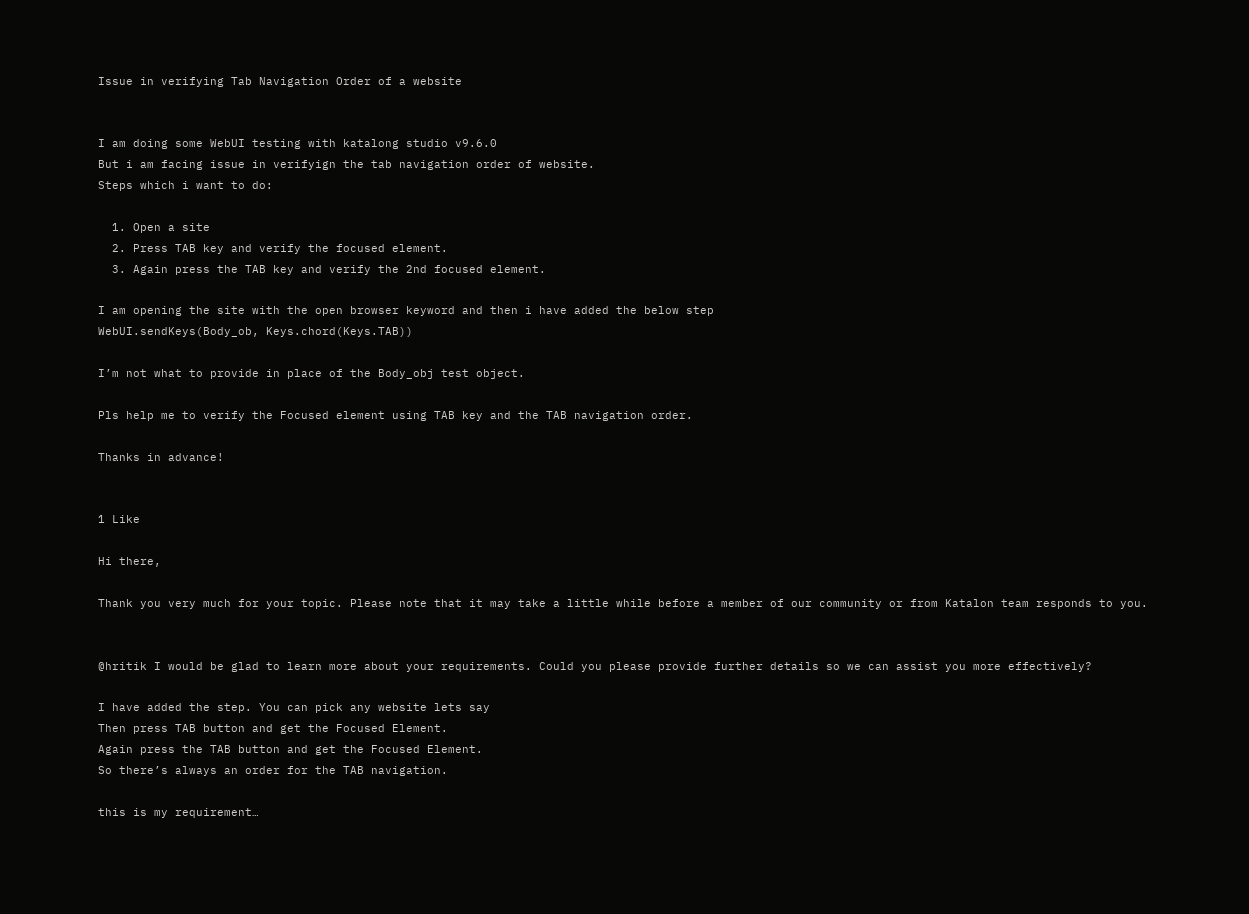Issue in verifying Tab Navigation Order of a website


I am doing some WebUI testing with katalong studio v9.6.0
But i am facing issue in verifyign the tab navigation order of website.
Steps which i want to do:

  1. Open a site
  2. Press TAB key and verify the focused element.
  3. Again press the TAB key and verify the 2nd focused element.

I am opening the site with the open browser keyword and then i have added the below step
WebUI.sendKeys(Body_ob, Keys.chord(Keys.TAB))

I’m not what to provide in place of the Body_obj test object.

Pls help me to verify the Focused element using TAB key and the TAB navigation order.

Thanks in advance!


1 Like

Hi there,

Thank you very much for your topic. Please note that it may take a little while before a member of our community or from Katalon team responds to you.


@hritik I would be glad to learn more about your requirements. Could you please provide further details so we can assist you more effectively?

I have added the step. You can pick any website lets say
Then press TAB button and get the Focused Element.
Again press the TAB button and get the Focused Element.
So there’s always an order for the TAB navigation.

this is my requirement…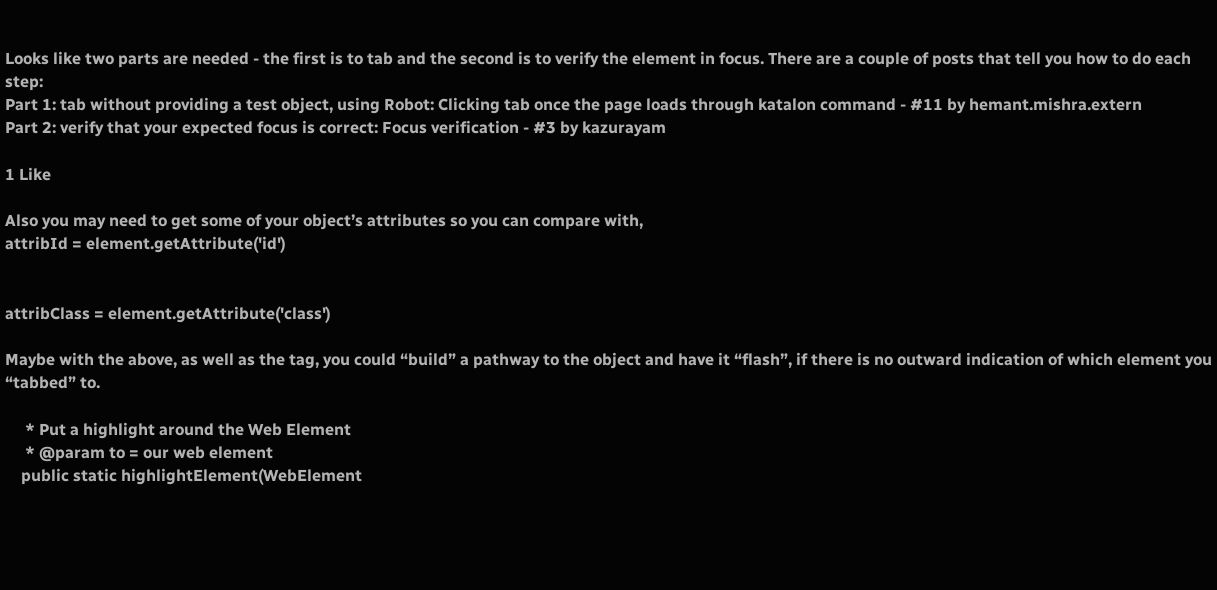Looks like two parts are needed - the first is to tab and the second is to verify the element in focus. There are a couple of posts that tell you how to do each step:
Part 1: tab without providing a test object, using Robot: Clicking tab once the page loads through katalon command - #11 by hemant.mishra.extern
Part 2: verify that your expected focus is correct: Focus verification - #3 by kazurayam

1 Like

Also you may need to get some of your object’s attributes so you can compare with,
attribId = element.getAttribute('id')


attribClass = element.getAttribute('class')

Maybe with the above, as well as the tag, you could “build” a pathway to the object and have it “flash”, if there is no outward indication of which element you “tabbed” to.

     * Put a highlight around the Web Element
     * @param to = our web element
    public static highlightElement(WebElement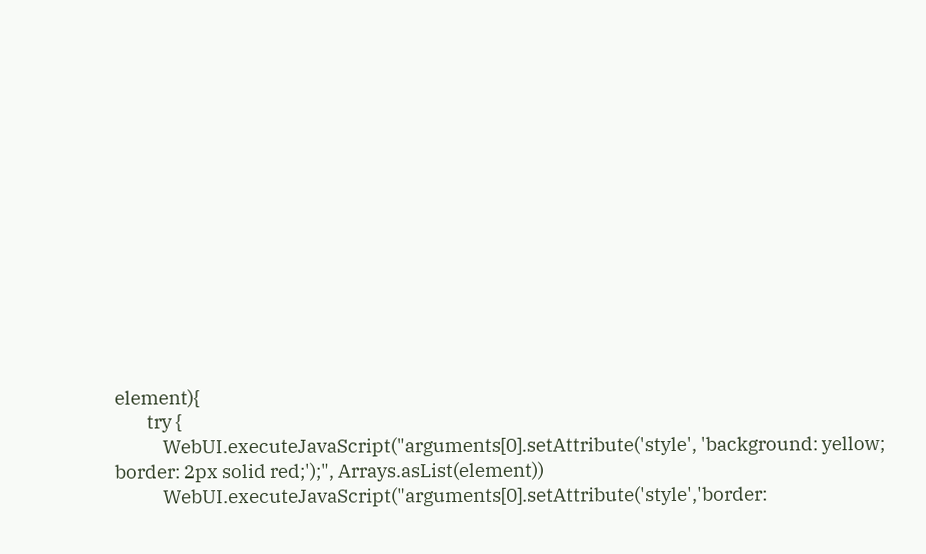element){
        try {
            WebUI.executeJavaScript("arguments[0].setAttribute('style', 'background: yellow; border: 2px solid red;');", Arrays.asList(element))
            WebUI.executeJavaScript("arguments[0].setAttribute('style','border: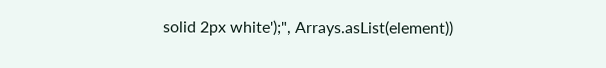solid 2px white');", Arrays.asList(element))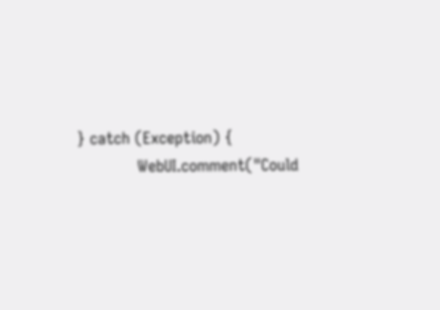} catch (Exception) {
            WebUI.comment("Could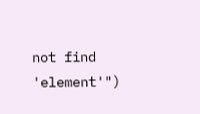not find 'element'")